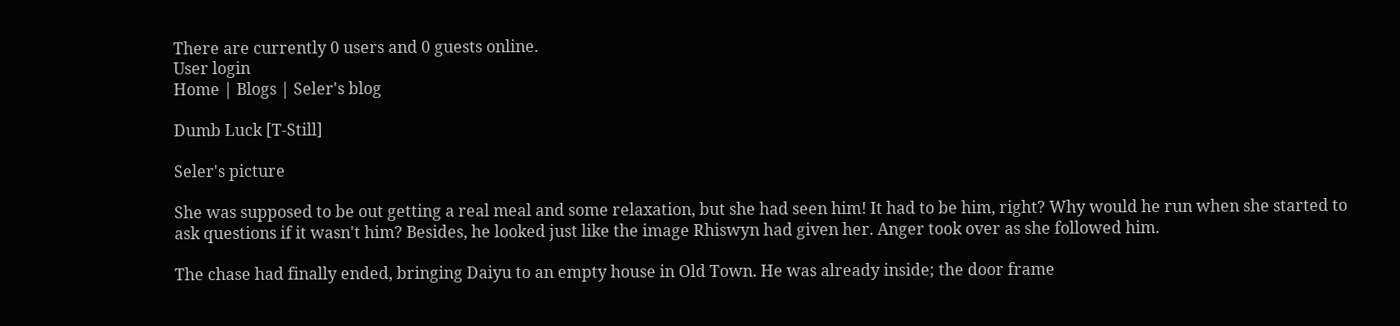There are currently 0 users and 0 guests online.
User login
Home | Blogs | Seler's blog

Dumb Luck [T-Still]

Seler's picture

She was supposed to be out getting a real meal and some relaxation, but she had seen him! It had to be him, right? Why would he run when she started to ask questions if it wasn't him? Besides, he looked just like the image Rhiswyn had given her. Anger took over as she followed him.

The chase had finally ended, bringing Daiyu to an empty house in Old Town. He was already inside; the door frame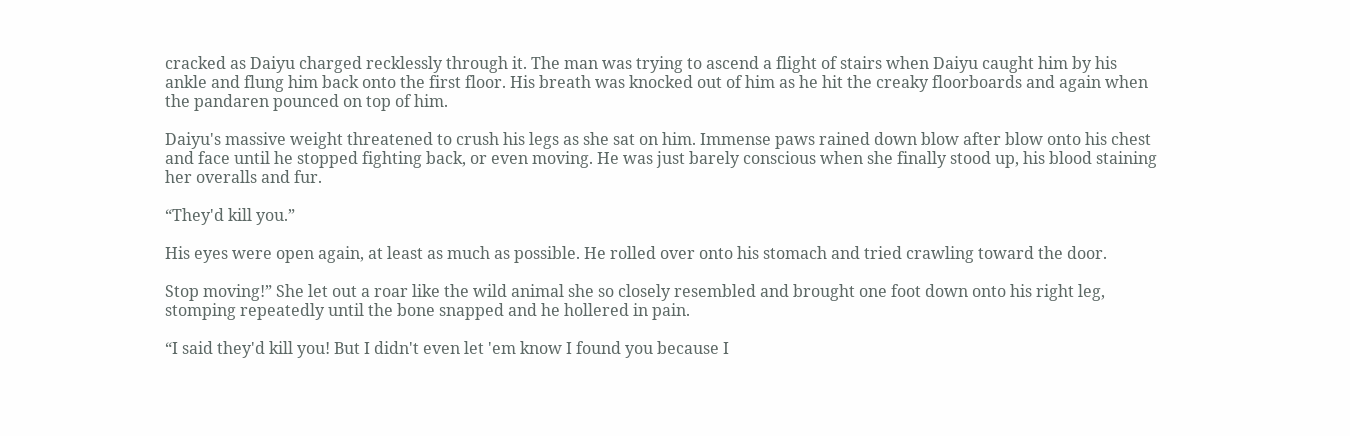cracked as Daiyu charged recklessly through it. The man was trying to ascend a flight of stairs when Daiyu caught him by his ankle and flung him back onto the first floor. His breath was knocked out of him as he hit the creaky floorboards and again when the pandaren pounced on top of him.

Daiyu's massive weight threatened to crush his legs as she sat on him. Immense paws rained down blow after blow onto his chest and face until he stopped fighting back, or even moving. He was just barely conscious when she finally stood up, his blood staining her overalls and fur.

“They'd kill you.”

His eyes were open again, at least as much as possible. He rolled over onto his stomach and tried crawling toward the door.

Stop moving!” She let out a roar like the wild animal she so closely resembled and brought one foot down onto his right leg, stomping repeatedly until the bone snapped and he hollered in pain.

“I said they'd kill you! But I didn't even let 'em know I found you because I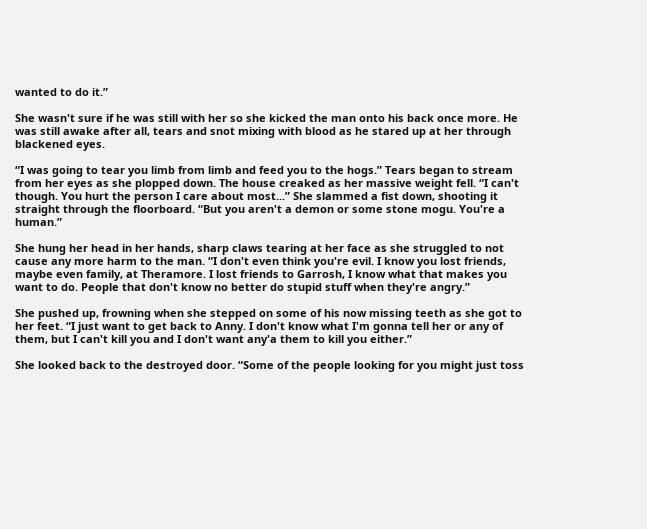wanted to do it.”

She wasn't sure if he was still with her so she kicked the man onto his back once more. He was still awake after all, tears and snot mixing with blood as he stared up at her through blackened eyes.

“I was going to tear you limb from limb and feed you to the hogs.” Tears began to stream from her eyes as she plopped down. The house creaked as her massive weight fell. “I can't though. You hurt the person I care about most...” She slammed a fist down, shooting it straight through the floorboard. “But you aren't a demon or some stone mogu. You're a human.”

She hung her head in her hands, sharp claws tearing at her face as she struggled to not cause any more harm to the man. “I don't even think you're evil. I know you lost friends, maybe even family, at Theramore. I lost friends to Garrosh, I know what that makes you want to do. People that don't know no better do stupid stuff when they're angry.”

She pushed up, frowning when she stepped on some of his now missing teeth as she got to her feet. “I just want to get back to Anny. I don't know what I'm gonna tell her or any of them, but I can't kill you and I don't want any'a them to kill you either.”

She looked back to the destroyed door. “Some of the people looking for you might just toss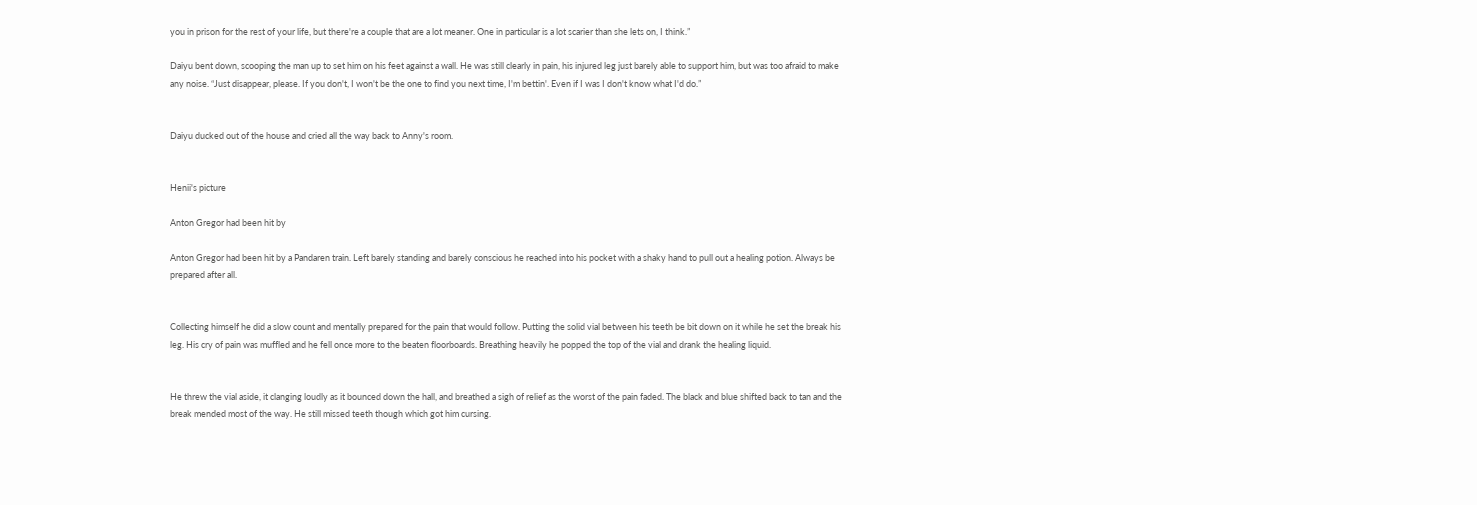you in prison for the rest of your life, but there're a couple that are a lot meaner. One in particular is a lot scarier than she lets on, I think.”

Daiyu bent down, scooping the man up to set him on his feet against a wall. He was still clearly in pain, his injured leg just barely able to support him, but was too afraid to make any noise. “Just disappear, please. If you don't, I won't be the one to find you next time, I'm bettin'. Even if I was I don't know what I'd do.”


Daiyu ducked out of the house and cried all the way back to Anny's room.


Henii's picture

Anton Gregor had been hit by

Anton Gregor had been hit by a Pandaren train. Left barely standing and barely conscious he reached into his pocket with a shaky hand to pull out a healing potion. Always be prepared after all.


Collecting himself he did a slow count and mentally prepared for the pain that would follow. Putting the solid vial between his teeth be bit down on it while he set the break his leg. His cry of pain was muffled and he fell once more to the beaten floorboards. Breathing heavily he popped the top of the vial and drank the healing liquid.


He threw the vial aside, it clanging loudly as it bounced down the hall, and breathed a sigh of relief as the worst of the pain faded. The black and blue shifted back to tan and the break mended most of the way. He still missed teeth though which got him cursing.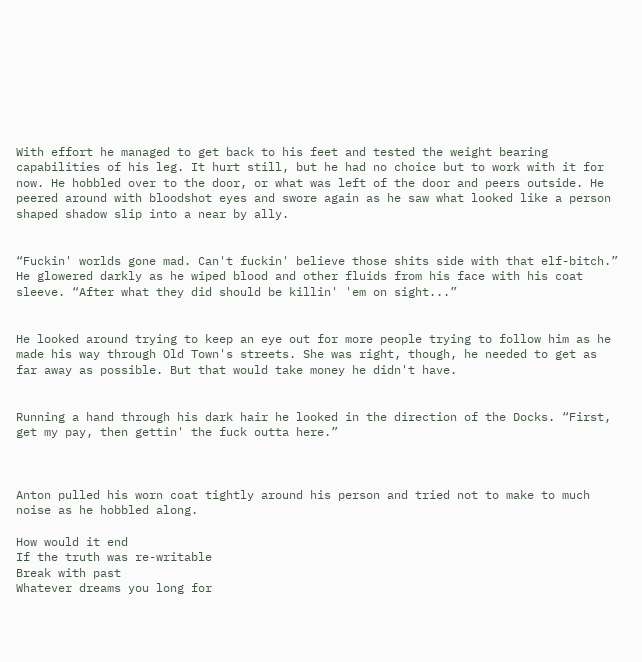With effort he managed to get back to his feet and tested the weight bearing capabilities of his leg. It hurt still, but he had no choice but to work with it for now. He hobbled over to the door, or what was left of the door and peers outside. He peered around with bloodshot eyes and swore again as he saw what looked like a person shaped shadow slip into a near by ally.


“Fuckin' worlds gone mad. Can't fuckin' believe those shits side with that elf-bitch.” He glowered darkly as he wiped blood and other fluids from his face with his coat sleeve. “After what they did should be killin' 'em on sight...”


He looked around trying to keep an eye out for more people trying to follow him as he made his way through Old Town's streets. She was right, though, he needed to get as far away as possible. But that would take money he didn't have.


Running a hand through his dark hair he looked in the direction of the Docks. “First, get my pay, then gettin' the fuck outta here.”



Anton pulled his worn coat tightly around his person and tried not to make to much noise as he hobbled along.

How would it end
If the truth was re-writable
Break with past
Whatever dreams you long for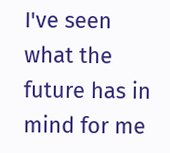I've seen what the future has in mind for me